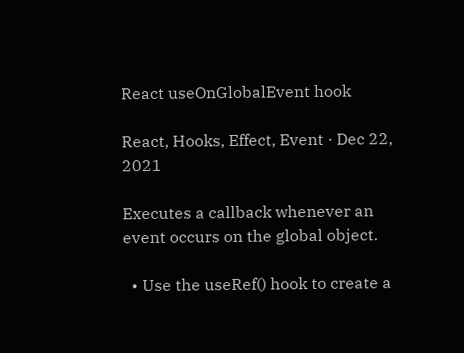React useOnGlobalEvent hook

React, Hooks, Effect, Event · Dec 22, 2021

Executes a callback whenever an event occurs on the global object.

  • Use the useRef() hook to create a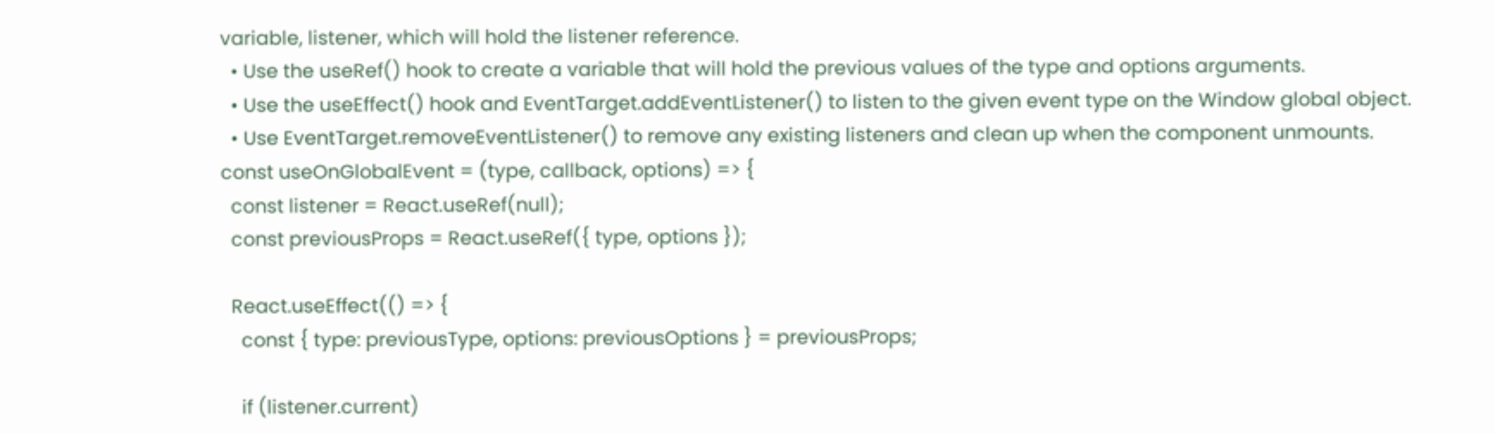variable, listener, which will hold the listener reference.
  • Use the useRef() hook to create a variable that will hold the previous values of the type and options arguments.
  • Use the useEffect() hook and EventTarget.addEventListener() to listen to the given event type on the Window global object.
  • Use EventTarget.removeEventListener() to remove any existing listeners and clean up when the component unmounts.
const useOnGlobalEvent = (type, callback, options) => {
  const listener = React.useRef(null);
  const previousProps = React.useRef({ type, options });

  React.useEffect(() => {
    const { type: previousType, options: previousOptions } = previousProps;

    if (listener.current)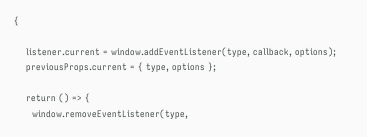{

    listener.current = window.addEventListener(type, callback, options);
    previousProps.current = { type, options };

    return () => {
      window.removeEventListener(type,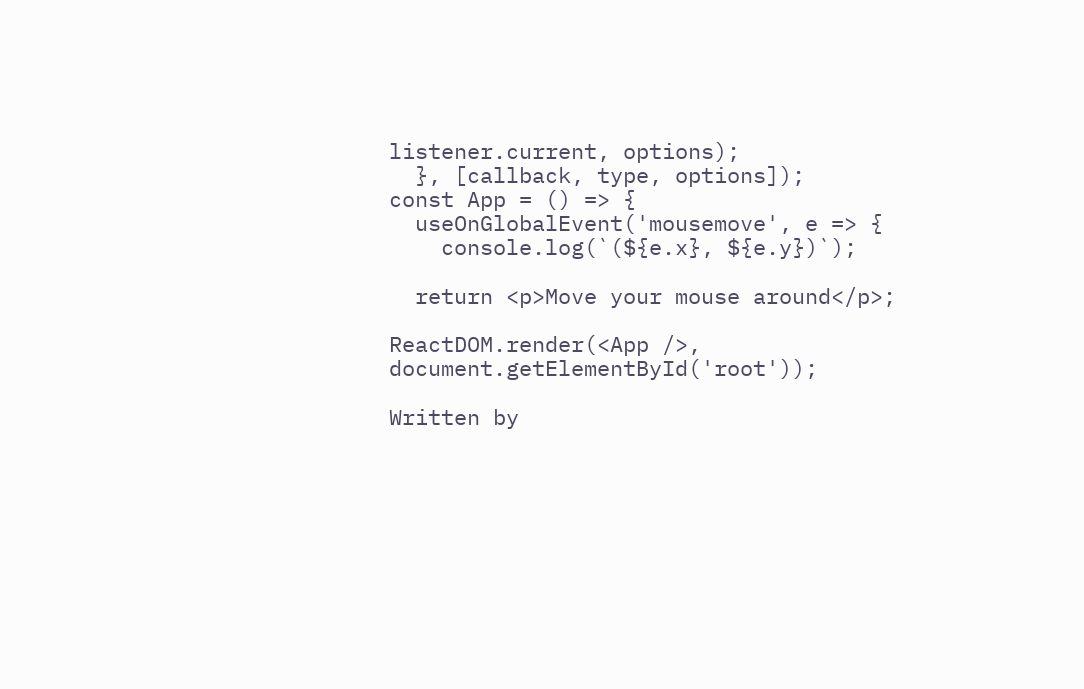listener.current, options);
  }, [callback, type, options]);
const App = () => {
  useOnGlobalEvent('mousemove', e => {
    console.log(`(${e.x}, ${e.y})`);

  return <p>Move your mouse around</p>;

ReactDOM.render(<App />, document.getElementById('root'));

Written by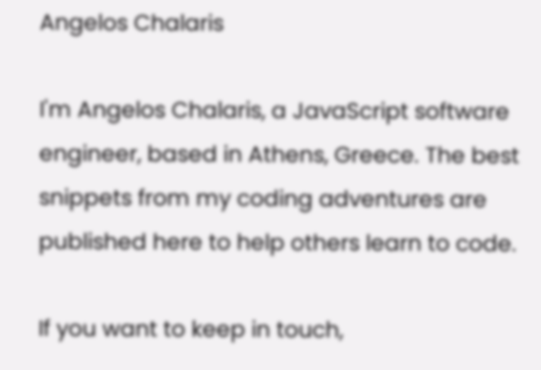Angelos Chalaris

I'm Angelos Chalaris, a JavaScript software engineer, based in Athens, Greece. The best snippets from my coding adventures are published here to help others learn to code.

If you want to keep in touch,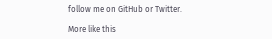follow me on GitHub or Twitter.

More like this